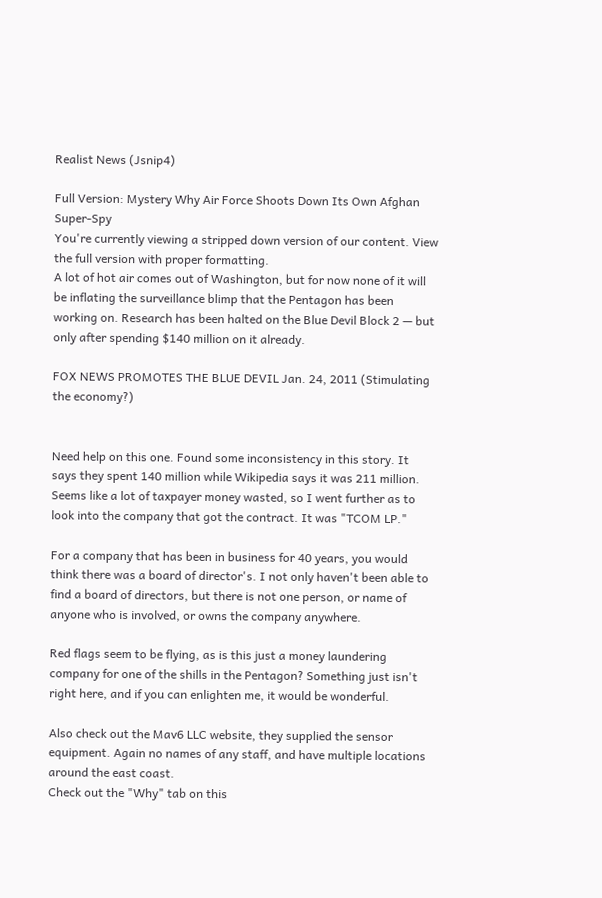Realist News (Jsnip4)

Full Version: Mystery Why Air Force Shoots Down Its Own Afghan Super-Spy
You're currently viewing a stripped down version of our content. View the full version with proper formatting.
A lot of hot air comes out of Washington, but for now none of it will be inflating the surveillance blimp that the Pentagon has been working on. Research has been halted on the Blue Devil Block 2 — but only after spending $140 million on it already.

FOX NEWS PROMOTES THE BLUE DEVIL Jan. 24, 2011 (Stimulating the economy?)


Need help on this one. Found some inconsistency in this story. It says they spent 140 million while Wikipedia says it was 211 million.
Seems like a lot of taxpayer money wasted, so I went further as to look into the company that got the contract. It was "TCOM LP."

For a company that has been in business for 40 years, you would think there was a board of director's. I not only haven't been able to find a board of directors, but there is not one person, or name of anyone who is involved, or owns the company anywhere.

Red flags seem to be flying, as is this just a money laundering company for one of the shills in the Pentagon? Something just isn't right here, and if you can enlighten me, it would be wonderful.

Also check out the Mav6 LLC website, they supplied the sensor equipment. Again no names of any staff, and have multiple locations around the east coast.
Check out the "Why" tab on this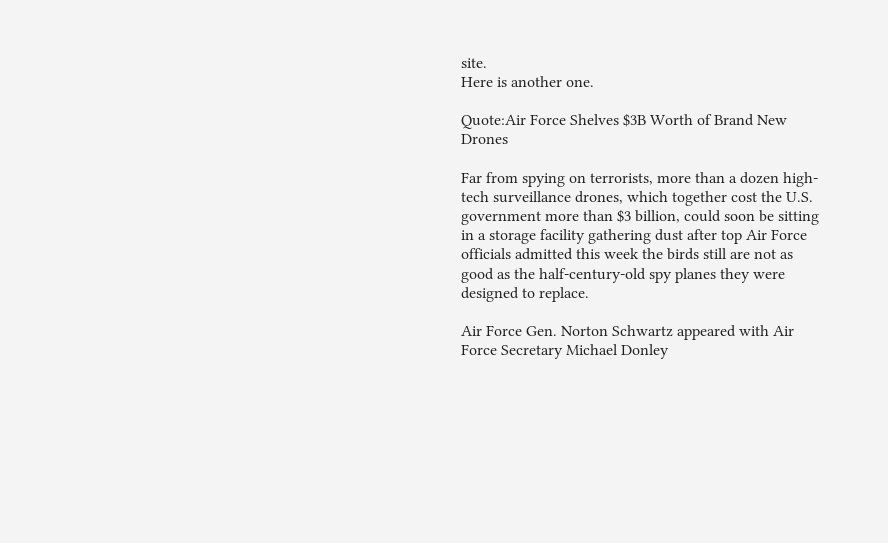site.
Here is another one.

Quote:Air Force Shelves $3B Worth of Brand New Drones

Far from spying on terrorists, more than a dozen high-tech surveillance drones, which together cost the U.S. government more than $3 billion, could soon be sitting in a storage facility gathering dust after top Air Force officials admitted this week the birds still are not as good as the half-century-old spy planes they were designed to replace.

Air Force Gen. Norton Schwartz appeared with Air Force Secretary Michael Donley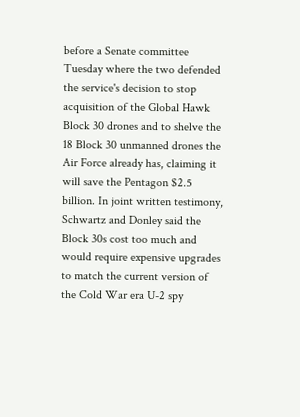before a Senate committee Tuesday where the two defended the service's decision to stop acquisition of the Global Hawk Block 30 drones and to shelve the 18 Block 30 unmanned drones the Air Force already has, claiming it will save the Pentagon $2.5 billion. In joint written testimony, Schwartz and Donley said the Block 30s cost too much and would require expensive upgrades to match the current version of the Cold War era U-2 spy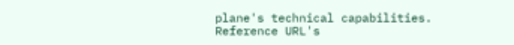plane's technical capabilities.
Reference URL's